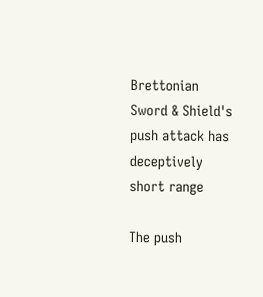Brettonian Sword & Shield's push attack has deceptively short range

The push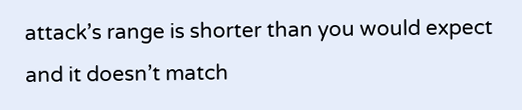attack’s range is shorter than you would expect and it doesn’t match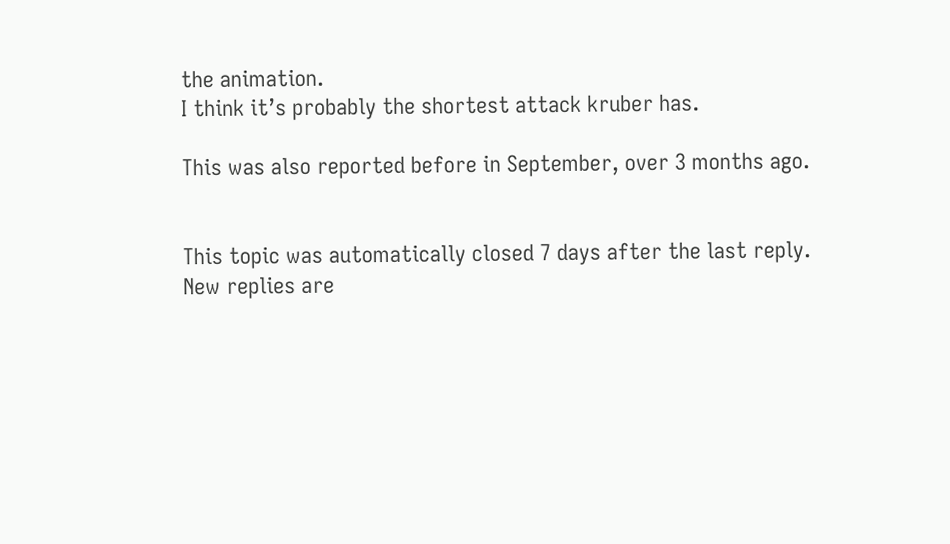the animation.
I think it’s probably the shortest attack kruber has.

This was also reported before in September, over 3 months ago.


This topic was automatically closed 7 days after the last reply. New replies are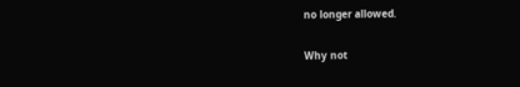no longer allowed.

Why not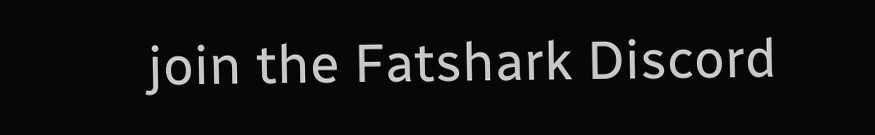join the Fatshark Discord